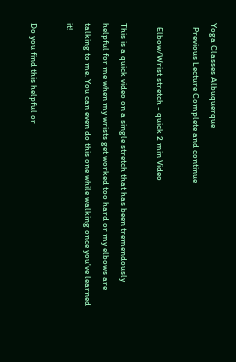Yoga Classes Albuquerque
  Previous Lecture Complete and continue

  Elbow/Wrist stretch - quick 2 min Video

This is a quick video on a single stretch that has been tremendously helpful for me when my wrists get worked too hard or my elbows are talking to me. You can even do this one while walking once you've learned it!

Do you find this helpful or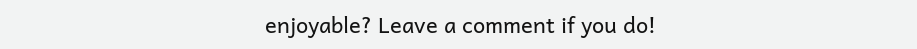enjoyable? Leave a comment if you do!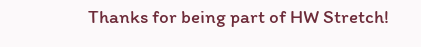Thanks for being part of HW Stretch!